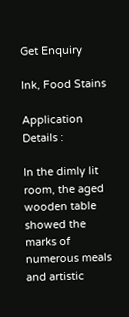Get Enquiry

Ink, Food Stains

Application Details :

In the dimly lit room, the aged wooden table showed the marks of numerous meals and artistic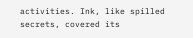activities. Ink, like spilled secrets, covered its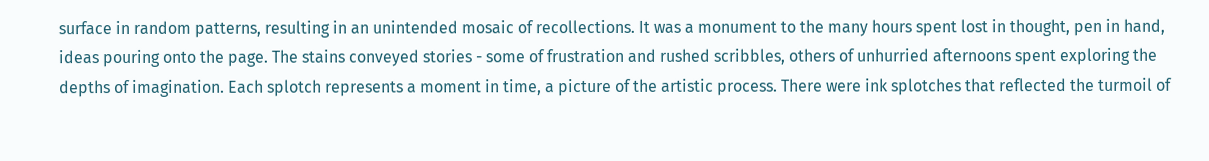surface in random patterns, resulting in an unintended mosaic of recollections. It was a monument to the many hours spent lost in thought, pen in hand, ideas pouring onto the page. The stains conveyed stories - some of frustration and rushed scribbles, others of unhurried afternoons spent exploring the depths of imagination. Each splotch represents a moment in time, a picture of the artistic process. There were ink splotches that reflected the turmoil of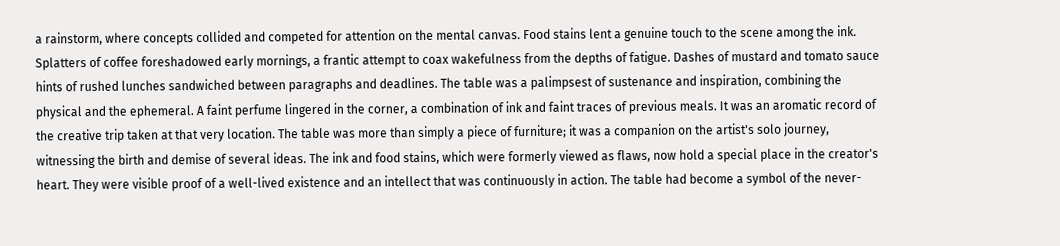a rainstorm, where concepts collided and competed for attention on the mental canvas. Food stains lent a genuine touch to the scene among the ink. Splatters of coffee foreshadowed early mornings, a frantic attempt to coax wakefulness from the depths of fatigue. Dashes of mustard and tomato sauce hints of rushed lunches sandwiched between paragraphs and deadlines. The table was a palimpsest of sustenance and inspiration, combining the physical and the ephemeral. A faint perfume lingered in the corner, a combination of ink and faint traces of previous meals. It was an aromatic record of the creative trip taken at that very location. The table was more than simply a piece of furniture; it was a companion on the artist's solo journey, witnessing the birth and demise of several ideas. The ink and food stains, which were formerly viewed as flaws, now hold a special place in the creator's heart. They were visible proof of a well-lived existence and an intellect that was continuously in action. The table had become a symbol of the never-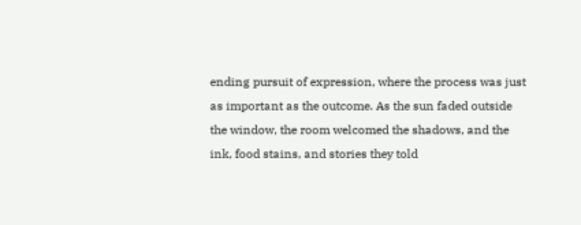ending pursuit of expression, where the process was just as important as the outcome. As the sun faded outside the window, the room welcomed the shadows, and the ink, food stains, and stories they told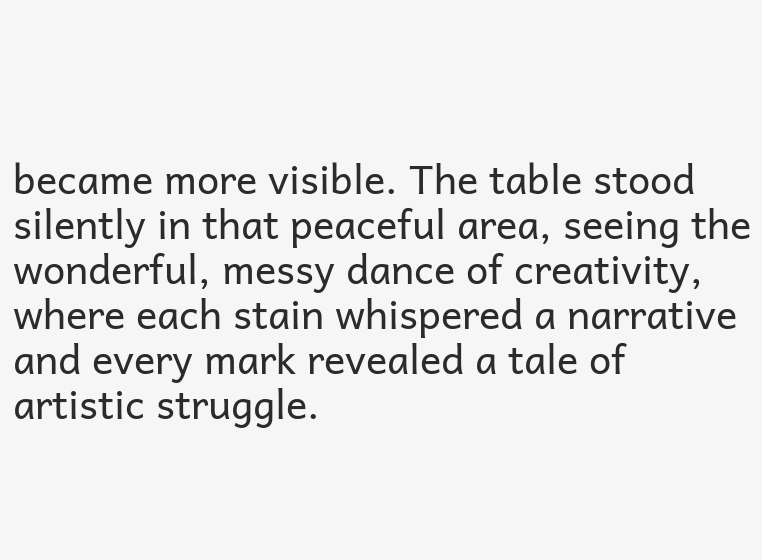became more visible. The table stood silently in that peaceful area, seeing the wonderful, messy dance of creativity, where each stain whispered a narrative and every mark revealed a tale of artistic struggle.